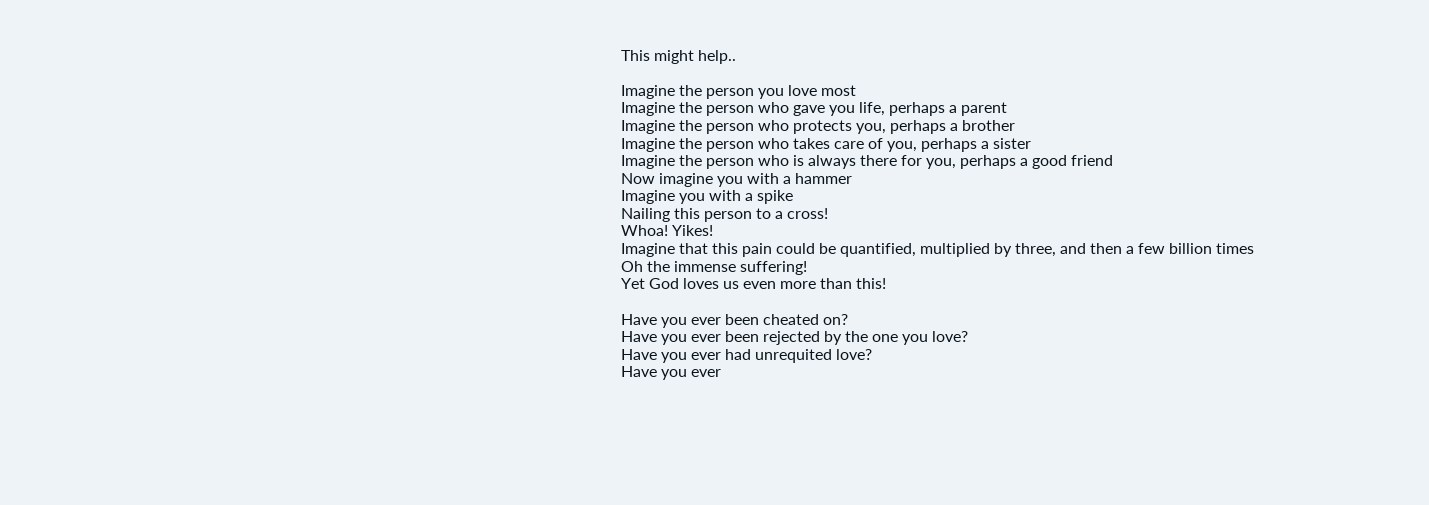This might help..

Imagine the person you love most
Imagine the person who gave you life, perhaps a parent
Imagine the person who protects you, perhaps a brother
Imagine the person who takes care of you, perhaps a sister
Imagine the person who is always there for you, perhaps a good friend
Now imagine you with a hammer
Imagine you with a spike
Nailing this person to a cross!
Whoa! Yikes!
Imagine that this pain could be quantified, multiplied by three, and then a few billion times
Oh the immense suffering!
Yet God loves us even more than this!

Have you ever been cheated on?
Have you ever been rejected by the one you love?
Have you ever had unrequited love?
Have you ever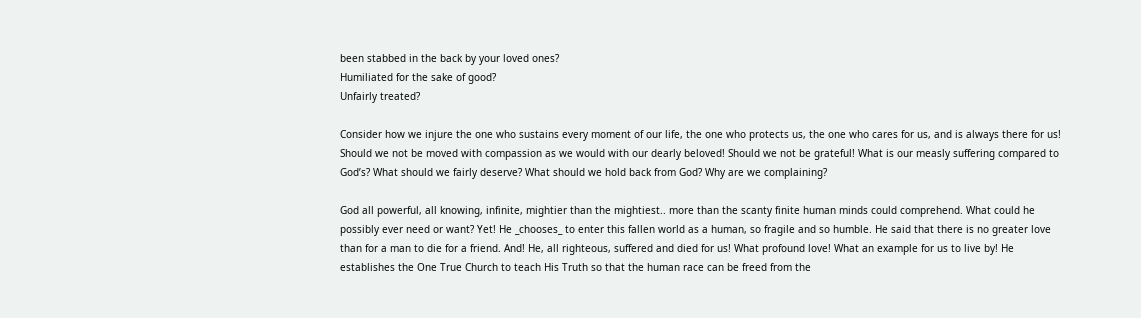been stabbed in the back by your loved ones?
Humiliated for the sake of good?
Unfairly treated?

Consider how we injure the one who sustains every moment of our life, the one who protects us, the one who cares for us, and is always there for us! Should we not be moved with compassion as we would with our dearly beloved! Should we not be grateful! What is our measly suffering compared to God’s? What should we fairly deserve? What should we hold back from God? Why are we complaining?

God all powerful, all knowing, infinite, mightier than the mightiest.. more than the scanty finite human minds could comprehend. What could he possibly ever need or want? Yet! He _chooses_ to enter this fallen world as a human, so fragile and so humble. He said that there is no greater love than for a man to die for a friend. And! He, all righteous, suffered and died for us! What profound love! What an example for us to live by! He establishes the One True Church to teach His Truth so that the human race can be freed from the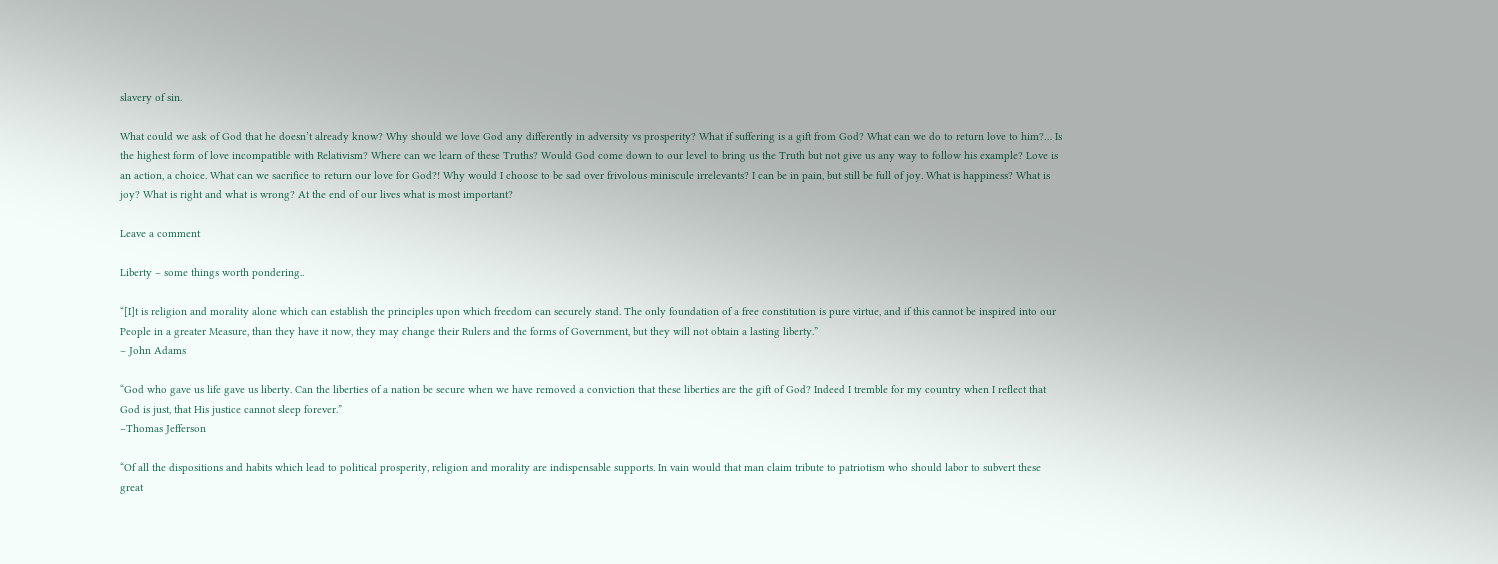slavery of sin.

What could we ask of God that he doesn’t already know? Why should we love God any differently in adversity vs prosperity? What if suffering is a gift from God? What can we do to return love to him?… Is the highest form of love incompatible with Relativism? Where can we learn of these Truths? Would God come down to our level to bring us the Truth but not give us any way to follow his example? Love is an action, a choice. What can we sacrifice to return our love for God?! Why would I choose to be sad over frivolous miniscule irrelevants? I can be in pain, but still be full of joy. What is happiness? What is joy? What is right and what is wrong? At the end of our lives what is most important?

Leave a comment

Liberty – some things worth pondering..

“[I]t is religion and morality alone which can establish the principles upon which freedom can securely stand. The only foundation of a free constitution is pure virtue, and if this cannot be inspired into our People in a greater Measure, than they have it now, they may change their Rulers and the forms of Government, but they will not obtain a lasting liberty.”
– John Adams

“God who gave us life gave us liberty. Can the liberties of a nation be secure when we have removed a conviction that these liberties are the gift of God? Indeed I tremble for my country when I reflect that God is just, that His justice cannot sleep forever.”
–Thomas Jefferson

“Of all the dispositions and habits which lead to political prosperity, religion and morality are indispensable supports. In vain would that man claim tribute to patriotism who should labor to subvert these great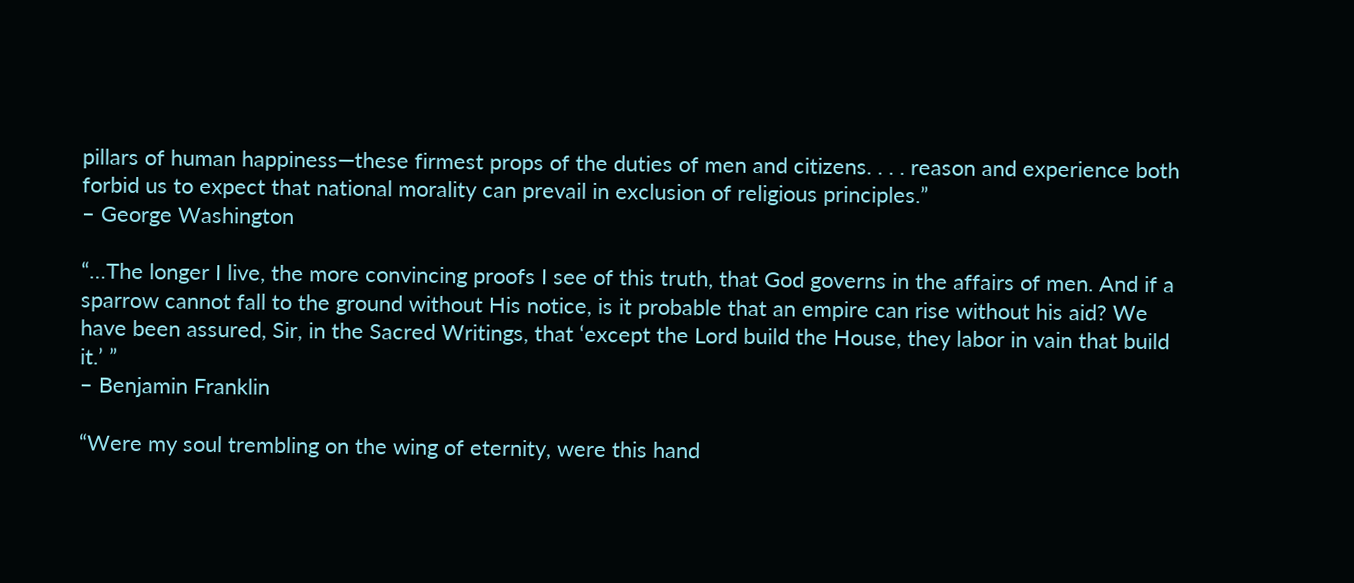pillars of human happiness—these firmest props of the duties of men and citizens. . . . reason and experience both forbid us to expect that national morality can prevail in exclusion of religious principles.”
– George Washington

“…The longer I live, the more convincing proofs I see of this truth, that God governs in the affairs of men. And if a sparrow cannot fall to the ground without His notice, is it probable that an empire can rise without his aid? We have been assured, Sir, in the Sacred Writings, that ‘except the Lord build the House, they labor in vain that build it.’ ”
– Benjamin Franklin

“Were my soul trembling on the wing of eternity, were this hand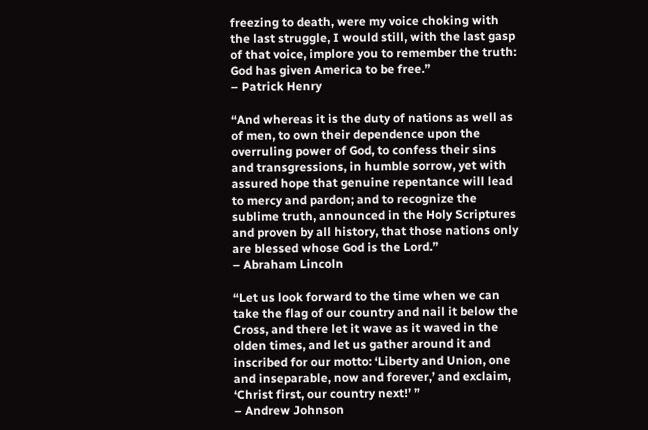freezing to death, were my voice choking with the last struggle, I would still, with the last gasp of that voice, implore you to remember the truth: God has given America to be free.”
– Patrick Henry

“And whereas it is the duty of nations as well as of men, to own their dependence upon the overruling power of God, to confess their sins and transgressions, in humble sorrow, yet with assured hope that genuine repentance will lead to mercy and pardon; and to recognize the sublime truth, announced in the Holy Scriptures and proven by all history, that those nations only are blessed whose God is the Lord.”
– Abraham Lincoln

“Let us look forward to the time when we can take the flag of our country and nail it below the Cross, and there let it wave as it waved in the olden times, and let us gather around it and inscribed for our motto: ‘Liberty and Union, one and inseparable, now and forever,’ and exclaim, ‘Christ first, our country next!’ ”
– Andrew Johnson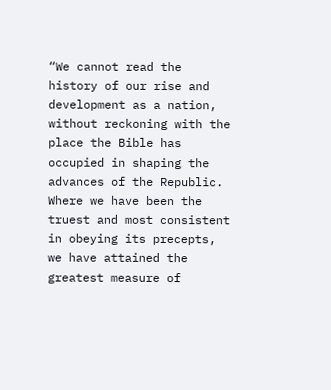“We cannot read the history of our rise and development as a nation, without reckoning with the place the Bible has occupied in shaping the advances of the Republic. Where we have been the truest and most consistent in obeying its precepts, we have attained the greatest measure of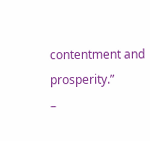contentment and prosperity.”
–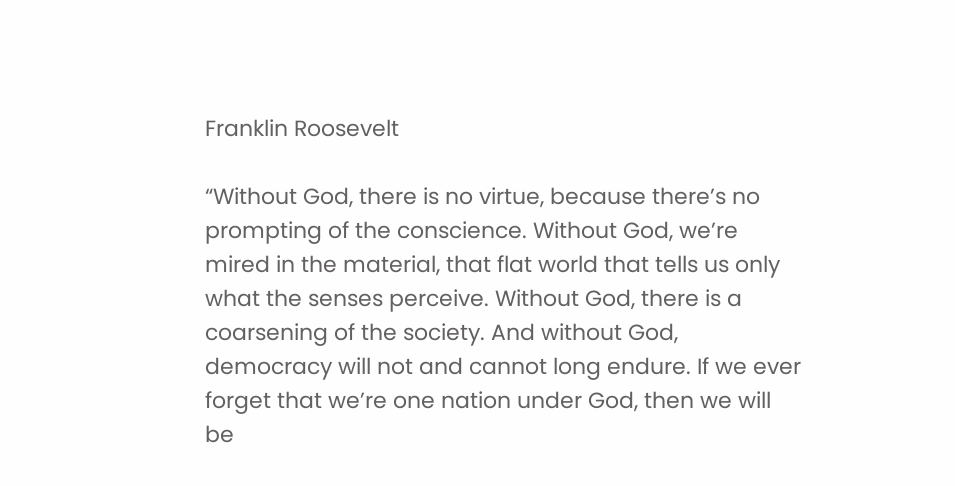Franklin Roosevelt

“Without God, there is no virtue, because there’s no prompting of the conscience. Without God, we’re mired in the material, that flat world that tells us only what the senses perceive. Without God, there is a coarsening of the society. And without God, democracy will not and cannot long endure. If we ever forget that we’re one nation under God, then we will be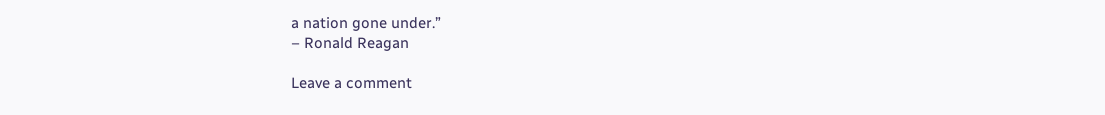a nation gone under.”
– Ronald Reagan

Leave a comment